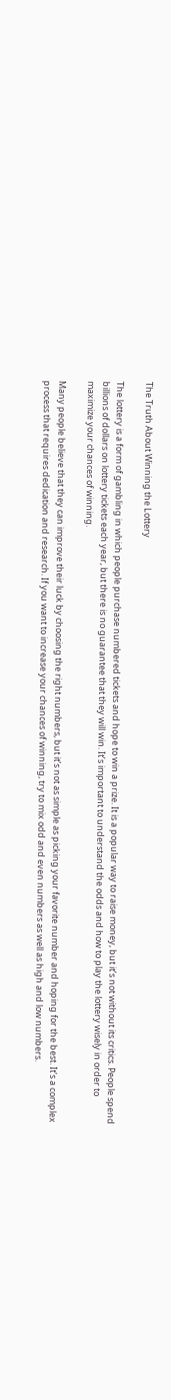The Truth About Winning the Lottery

The lottery is a form of gambling in which people purchase numbered tickets and hope to win a prize. It is a popular way to raise money, but it’s not without its critics. People spend billions of dollars on lottery tickets each year, but there is no guarantee that they will win. It’s important to understand the odds and how to play the lottery wisely in order to maximize your chances of winning.

Many people believe that they can improve their luck by choosing the right numbers, but it’s not as simple as picking your favorite number and hoping for the best. It’s a complex process that requires dedication and research. If you want to increase your chances of winning, try to mix odd and even numbers as well as high and low numbers.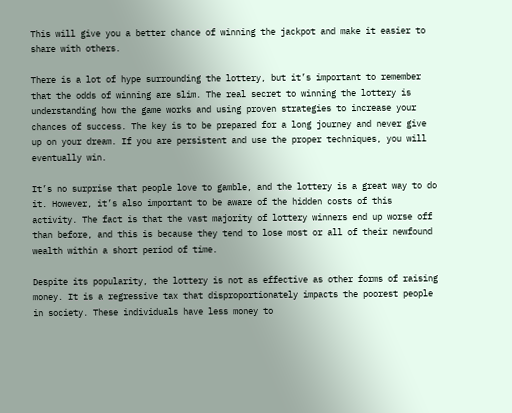This will give you a better chance of winning the jackpot and make it easier to share with others.

There is a lot of hype surrounding the lottery, but it’s important to remember that the odds of winning are slim. The real secret to winning the lottery is understanding how the game works and using proven strategies to increase your chances of success. The key is to be prepared for a long journey and never give up on your dream. If you are persistent and use the proper techniques, you will eventually win.

It’s no surprise that people love to gamble, and the lottery is a great way to do it. However, it’s also important to be aware of the hidden costs of this activity. The fact is that the vast majority of lottery winners end up worse off than before, and this is because they tend to lose most or all of their newfound wealth within a short period of time.

Despite its popularity, the lottery is not as effective as other forms of raising money. It is a regressive tax that disproportionately impacts the poorest people in society. These individuals have less money to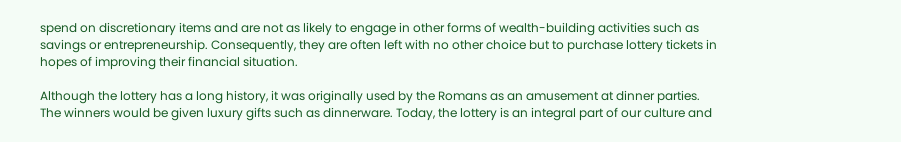spend on discretionary items and are not as likely to engage in other forms of wealth-building activities such as savings or entrepreneurship. Consequently, they are often left with no other choice but to purchase lottery tickets in hopes of improving their financial situation.

Although the lottery has a long history, it was originally used by the Romans as an amusement at dinner parties. The winners would be given luxury gifts such as dinnerware. Today, the lottery is an integral part of our culture and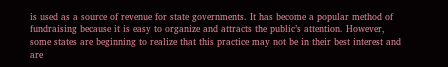is used as a source of revenue for state governments. It has become a popular method of fundraising because it is easy to organize and attracts the public’s attention. However, some states are beginning to realize that this practice may not be in their best interest and are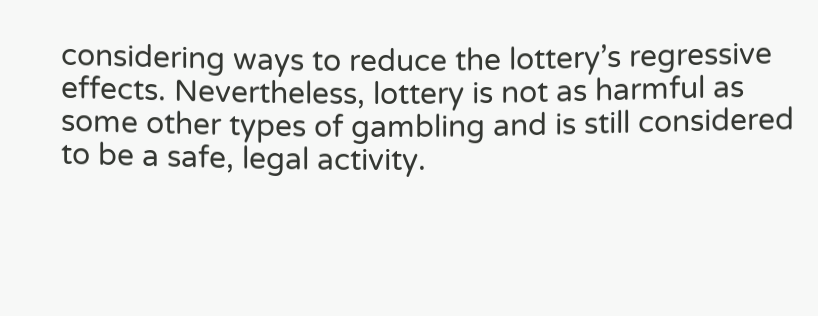considering ways to reduce the lottery’s regressive effects. Nevertheless, lottery is not as harmful as some other types of gambling and is still considered to be a safe, legal activity.